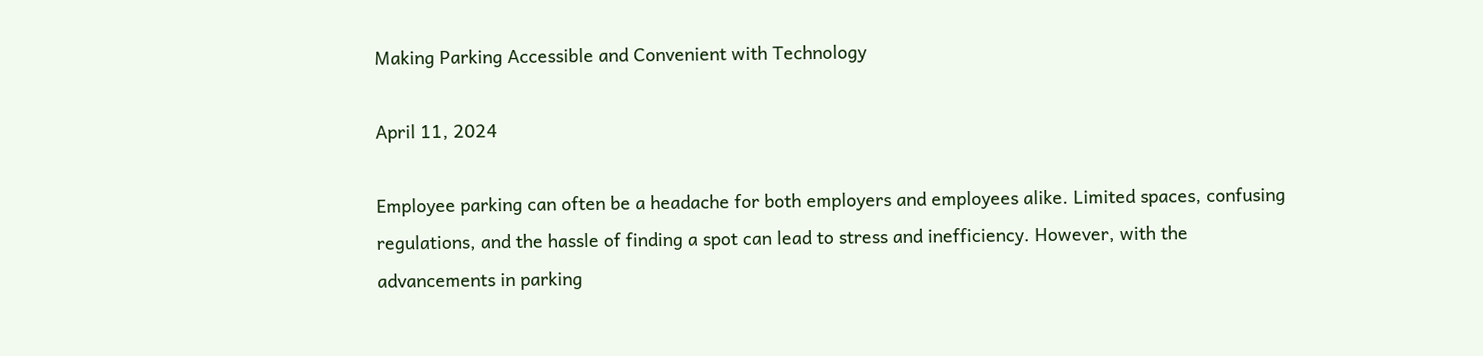Making Parking Accessible and Convenient with Technology

April 11, 2024

Employee parking can often be a headache for both employers and employees alike. Limited spaces, confusing regulations, and the hassle of finding a spot can lead to stress and inefficiency. However, with the advancements in parking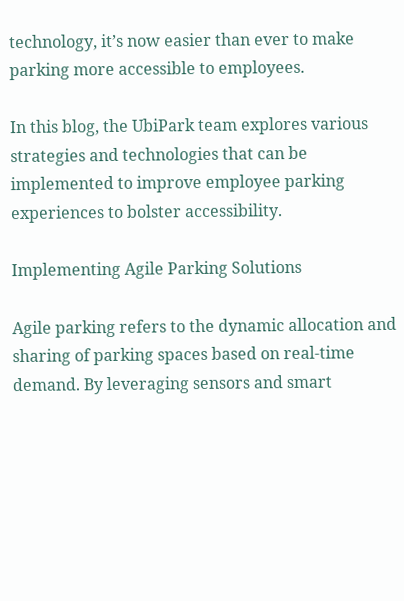technology, it’s now easier than ever to make parking more accessible to employees.

In this blog, the UbiPark team explores various strategies and technologies that can be implemented to improve employee parking experiences to bolster accessibility.

Implementing Agile Parking Solutions

Agile parking refers to the dynamic allocation and sharing of parking spaces based on real-time demand. By leveraging sensors and smart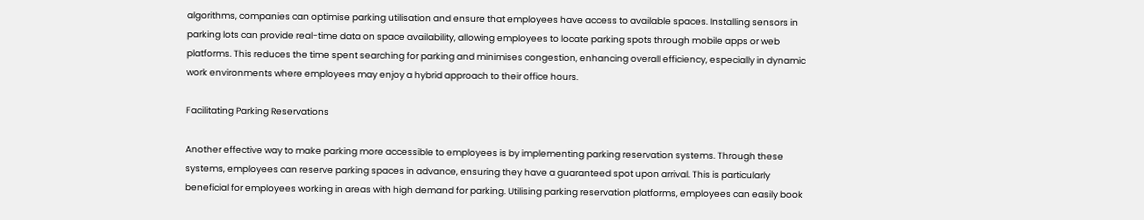algorithms, companies can optimise parking utilisation and ensure that employees have access to available spaces. Installing sensors in parking lots can provide real-time data on space availability, allowing employees to locate parking spots through mobile apps or web platforms. This reduces the time spent searching for parking and minimises congestion, enhancing overall efficiency, especially in dynamic work environments where employees may enjoy a hybrid approach to their office hours.

Facilitating Parking Reservations

Another effective way to make parking more accessible to employees is by implementing parking reservation systems. Through these systems, employees can reserve parking spaces in advance, ensuring they have a guaranteed spot upon arrival. This is particularly beneficial for employees working in areas with high demand for parking. Utilising parking reservation platforms, employees can easily book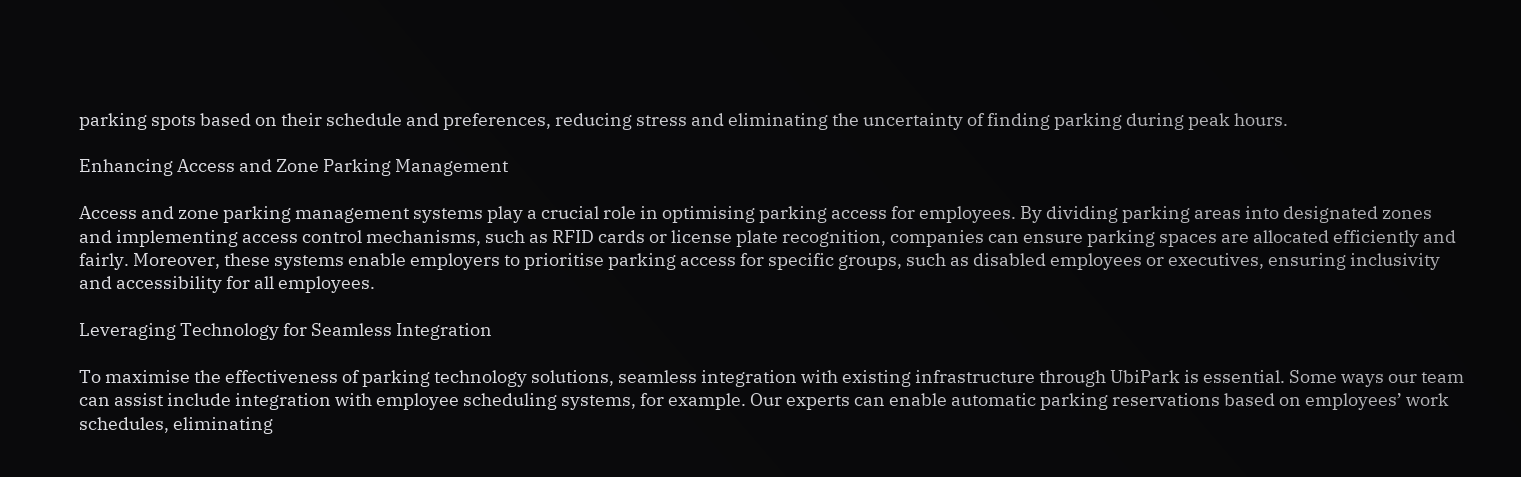parking spots based on their schedule and preferences, reducing stress and eliminating the uncertainty of finding parking during peak hours.

Enhancing Access and Zone Parking Management

Access and zone parking management systems play a crucial role in optimising parking access for employees. By dividing parking areas into designated zones and implementing access control mechanisms, such as RFID cards or license plate recognition, companies can ensure parking spaces are allocated efficiently and fairly. Moreover, these systems enable employers to prioritise parking access for specific groups, such as disabled employees or executives, ensuring inclusivity and accessibility for all employees.

Leveraging Technology for Seamless Integration

To maximise the effectiveness of parking technology solutions, seamless integration with existing infrastructure through UbiPark is essential. Some ways our team can assist include integration with employee scheduling systems, for example. Our experts can enable automatic parking reservations based on employees’ work schedules, eliminating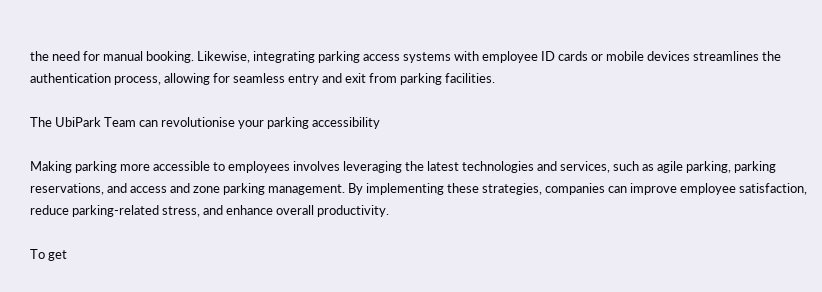the need for manual booking. Likewise, integrating parking access systems with employee ID cards or mobile devices streamlines the authentication process, allowing for seamless entry and exit from parking facilities.

The UbiPark Team can revolutionise your parking accessibility

Making parking more accessible to employees involves leveraging the latest technologies and services, such as agile parking, parking reservations, and access and zone parking management. By implementing these strategies, companies can improve employee satisfaction, reduce parking-related stress, and enhance overall productivity.

To get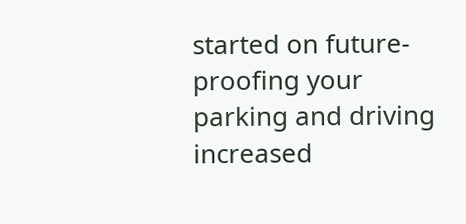started on future-proofing your parking and driving increased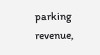parking revenue,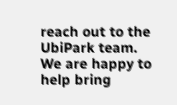reach out to the UbiPark team. We are happy to help bring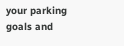your parking goals and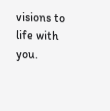visions to life with you.